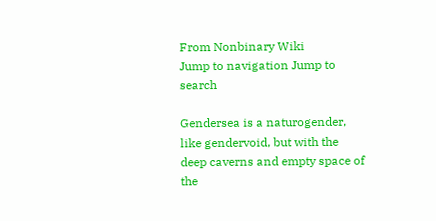From Nonbinary Wiki
Jump to navigation Jump to search

Gendersea is a naturogender, like gendervoid, but with the deep caverns and empty space of the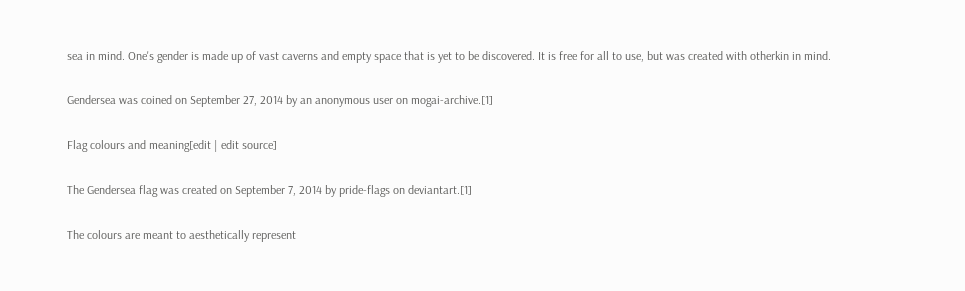sea in mind. One's gender is made up of vast caverns and empty space that is yet to be discovered. It is free for all to use, but was created with otherkin in mind.

Gendersea was coined on September 27, 2014 by an anonymous user on mogai-archive.[1]

Flag colours and meaning[edit | edit source]

The Gendersea flag was created on September 7, 2014 by pride-flags on deviantart.[1]

The colours are meant to aesthetically represent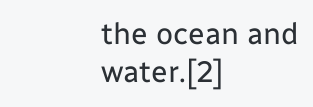the ocean and water.[2]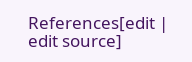References[edit | edit source]